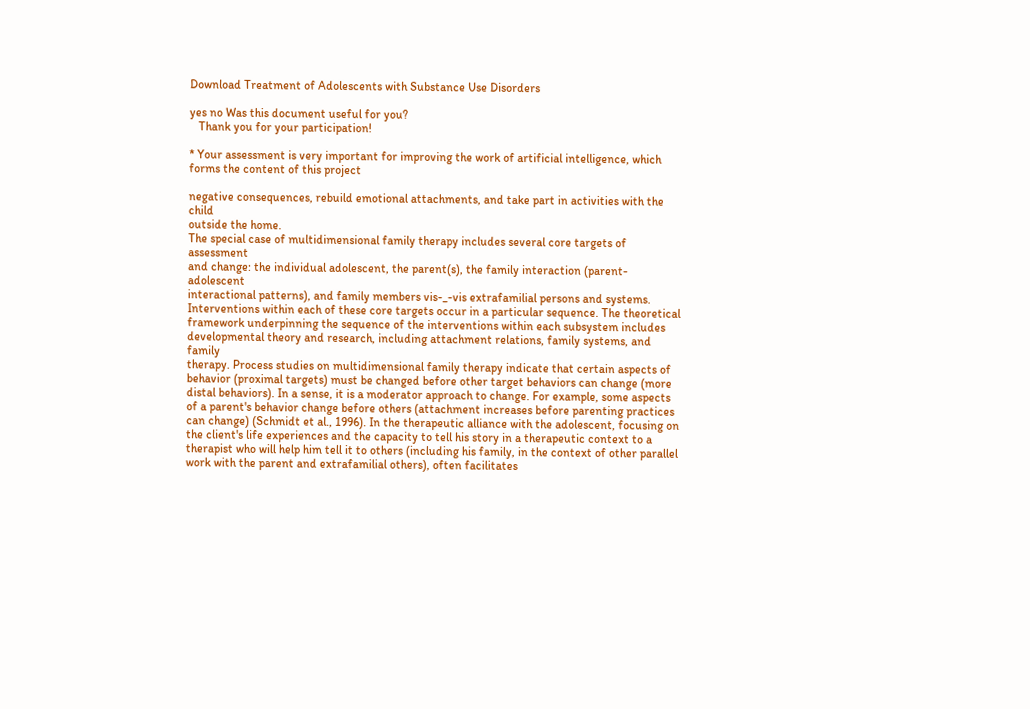Download Treatment of Adolescents with Substance Use Disorders

yes no Was this document useful for you?
   Thank you for your participation!

* Your assessment is very important for improving the work of artificial intelligence, which forms the content of this project

negative consequences, rebuild emotional attachments, and take part in activities with the child
outside the home.
The special case of multidimensional family therapy includes several core targets of assessment
and change: the individual adolescent, the parent(s), the family interaction (parent-adolescent
interactional patterns), and family members vis-_-vis extrafamilial persons and systems.
Interventions within each of these core targets occur in a particular sequence. The theoretical
framework underpinning the sequence of the interventions within each subsystem includes
developmental theory and research, including attachment relations, family systems, and family
therapy. Process studies on multidimensional family therapy indicate that certain aspects of
behavior (proximal targets) must be changed before other target behaviors can change (more
distal behaviors). In a sense, it is a moderator approach to change. For example, some aspects
of a parent's behavior change before others (attachment increases before parenting practices
can change) (Schmidt et al., 1996). In the therapeutic alliance with the adolescent, focusing on
the client's life experiences and the capacity to tell his story in a therapeutic context to a
therapist who will help him tell it to others (including his family, in the context of other parallel
work with the parent and extrafamilial others), often facilitates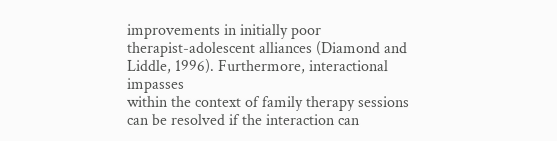improvements in initially poor
therapist-adolescent alliances (Diamond and Liddle, 1996). Furthermore, interactional impasses
within the context of family therapy sessions can be resolved if the interaction can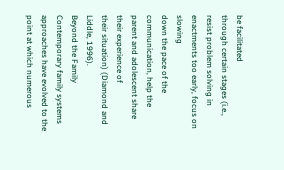be facilitated
through certain stages (i.e., resist problem solving in enactments too early, focus on slowing
down the pace of the communication, help the parent and adolescent share their experience of
their situation) (Diamond and Liddle, 1996).
Beyond the Family
Contemporary family systems approaches have evolved to the point at which numerous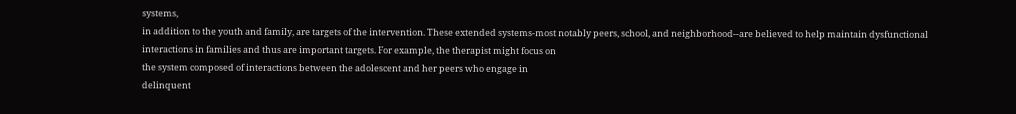systems,
in addition to the youth and family, are targets of the intervention. These extended systems-most notably peers, school, and neighborhood--are believed to help maintain dysfunctional
interactions in families and thus are important targets. For example, the therapist might focus on
the system composed of interactions between the adolescent and her peers who engage in
delinquent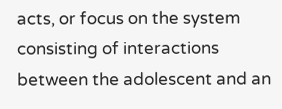acts, or focus on the system consisting of interactions between the adolescent and an